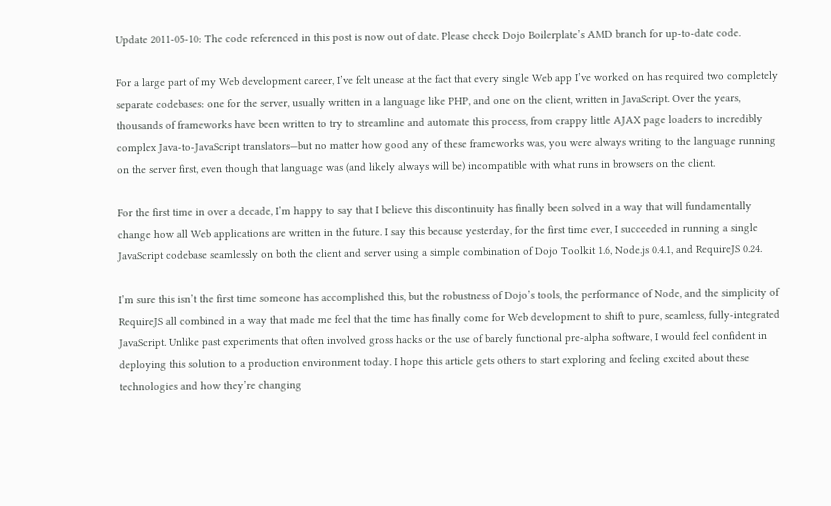Update 2011-05-10: The code referenced in this post is now out of date. Please check Dojo Boilerplate’s AMD branch for up-to-date code.

For a large part of my Web development career, I’ve felt unease at the fact that every single Web app I’ve worked on has required two completely separate codebases: one for the server, usually written in a language like PHP, and one on the client, written in JavaScript. Over the years, thousands of frameworks have been written to try to streamline and automate this process, from crappy little AJAX page loaders to incredibly complex Java-to-JavaScript translators—but no matter how good any of these frameworks was, you were always writing to the language running on the server first, even though that language was (and likely always will be) incompatible with what runs in browsers on the client.

For the first time in over a decade, I’m happy to say that I believe this discontinuity has finally been solved in a way that will fundamentally change how all Web applications are written in the future. I say this because yesterday, for the first time ever, I succeeded in running a single JavaScript codebase seamlessly on both the client and server using a simple combination of Dojo Toolkit 1.6, Node.js 0.4.1, and RequireJS 0.24.

I’m sure this isn’t the first time someone has accomplished this, but the robustness of Dojo’s tools, the performance of Node, and the simplicity of RequireJS all combined in a way that made me feel that the time has finally come for Web development to shift to pure, seamless, fully-integrated JavaScript. Unlike past experiments that often involved gross hacks or the use of barely functional pre-alpha software, I would feel confident in deploying this solution to a production environment today. I hope this article gets others to start exploring and feeling excited about these technologies and how they’re changing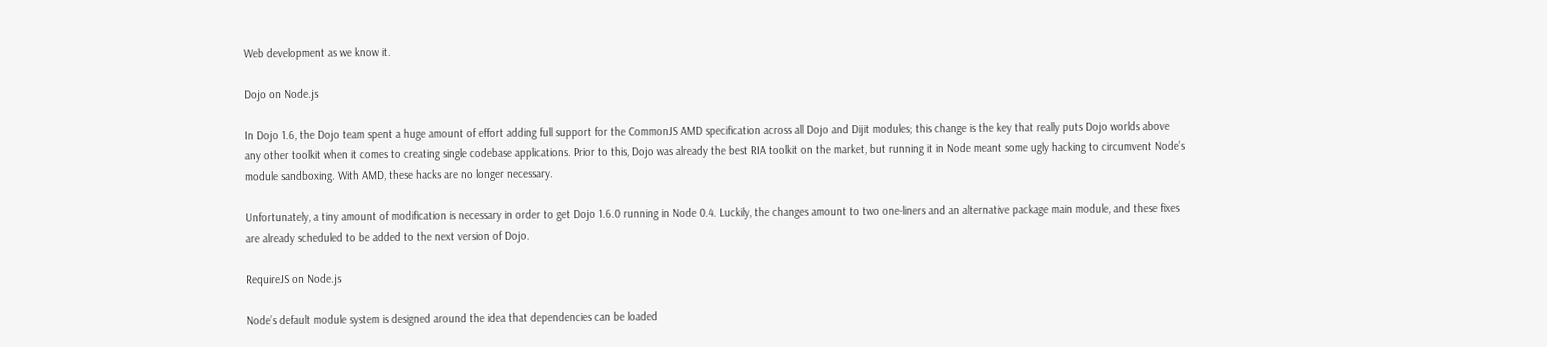Web development as we know it.

Dojo on Node.js

In Dojo 1.6, the Dojo team spent a huge amount of effort adding full support for the CommonJS AMD specification across all Dojo and Dijit modules; this change is the key that really puts Dojo worlds above any other toolkit when it comes to creating single codebase applications. Prior to this, Dojo was already the best RIA toolkit on the market, but running it in Node meant some ugly hacking to circumvent Node’s module sandboxing. With AMD, these hacks are no longer necessary.

Unfortunately, a tiny amount of modification is necessary in order to get Dojo 1.6.0 running in Node 0.4. Luckily, the changes amount to two one-liners and an alternative package main module, and these fixes are already scheduled to be added to the next version of Dojo.

RequireJS on Node.js

Node’s default module system is designed around the idea that dependencies can be loaded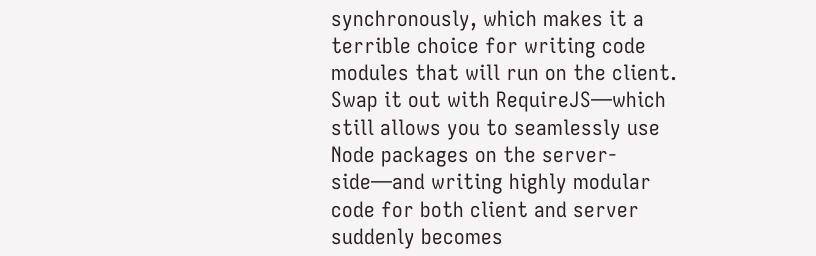synchronously, which makes it a terrible choice for writing code modules that will run on the client. Swap it out with RequireJS—which still allows you to seamlessly use Node packages on the server-side—and writing highly modular code for both client and server suddenly becomes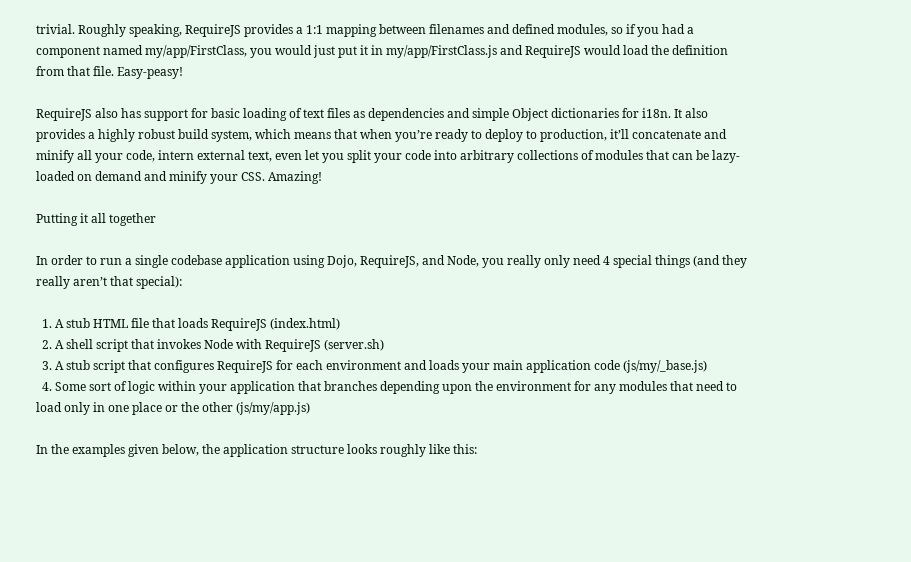trivial. Roughly speaking, RequireJS provides a 1:1 mapping between filenames and defined modules, so if you had a component named my/app/FirstClass, you would just put it in my/app/FirstClass.js and RequireJS would load the definition from that file. Easy-peasy!

RequireJS also has support for basic loading of text files as dependencies and simple Object dictionaries for i18n. It also provides a highly robust build system, which means that when you’re ready to deploy to production, it’ll concatenate and minify all your code, intern external text, even let you split your code into arbitrary collections of modules that can be lazy-loaded on demand and minify your CSS. Amazing!

Putting it all together

In order to run a single codebase application using Dojo, RequireJS, and Node, you really only need 4 special things (and they really aren’t that special):

  1. A stub HTML file that loads RequireJS (index.html)
  2. A shell script that invokes Node with RequireJS (server.sh)
  3. A stub script that configures RequireJS for each environment and loads your main application code (js/my/_base.js)
  4. Some sort of logic within your application that branches depending upon the environment for any modules that need to load only in one place or the other (js/my/app.js)

In the examples given below, the application structure looks roughly like this: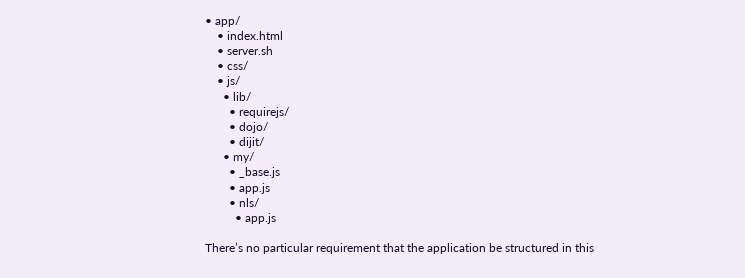• app/
    • index.html
    • server.sh
    • css/
    • js/
      • lib/
        • requirejs/
        • dojo/
        • dijit/
      • my/
        • _base.js
        • app.js
        • nls/
          • app.js

There’s no particular requirement that the application be structured in this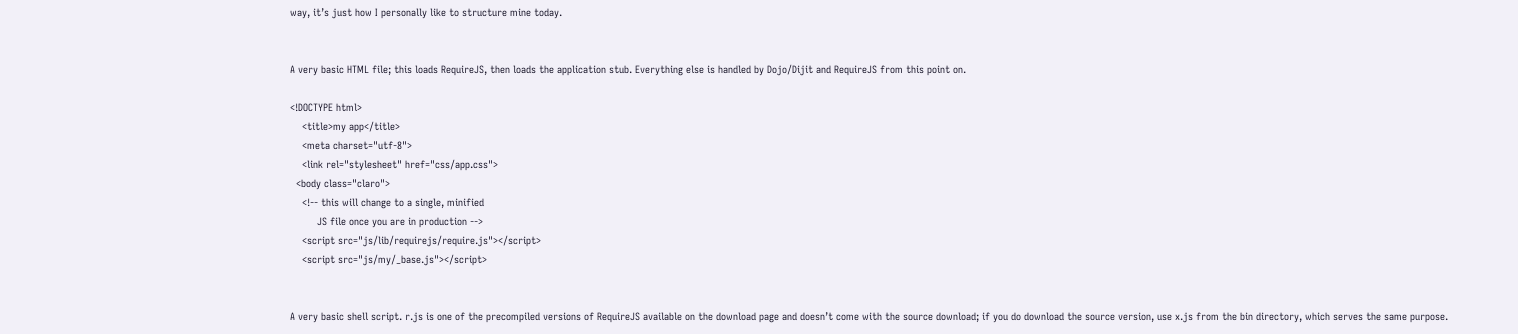way, it’s just how I personally like to structure mine today.


A very basic HTML file; this loads RequireJS, then loads the application stub. Everything else is handled by Dojo/Dijit and RequireJS from this point on.

<!DOCTYPE html>
    <title>my app</title>
    <meta charset="utf-8">
    <link rel="stylesheet" href="css/app.css">
  <body class="claro">
    <!-- this will change to a single, minified
         JS file once you are in production -->
    <script src="js/lib/requirejs/require.js"></script>
    <script src="js/my/_base.js"></script>


A very basic shell script. r.js is one of the precompiled versions of RequireJS available on the download page and doesn’t come with the source download; if you do download the source version, use x.js from the bin directory, which serves the same purpose.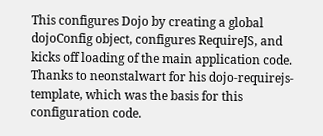This configures Dojo by creating a global dojoConfig object, configures RequireJS, and kicks off loading of the main application code. Thanks to neonstalwart for his dojo-requirejs-template, which was the basis for this configuration code.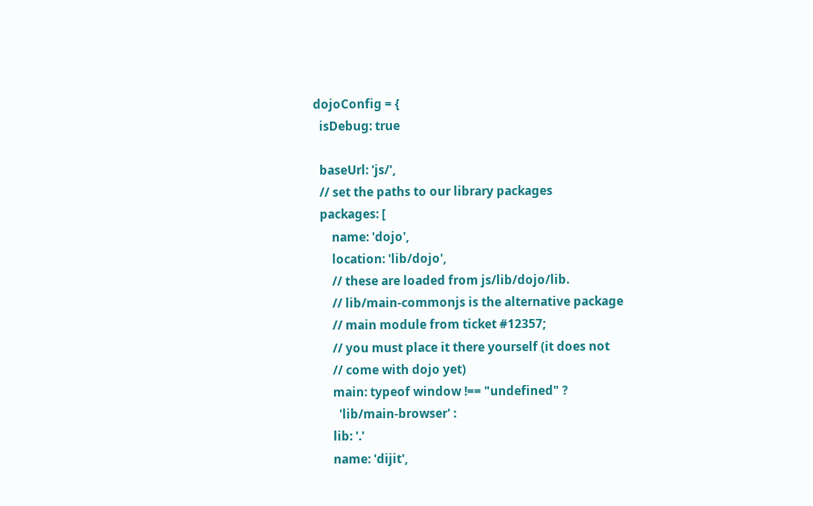dojoConfig = {
  isDebug: true

  baseUrl: 'js/',
  // set the paths to our library packages
  packages: [
      name: 'dojo',
      location: 'lib/dojo',
      // these are loaded from js/lib/dojo/lib.
      // lib/main-commonjs is the alternative package
      // main module from ticket #12357;
      // you must place it there yourself (it does not
      // come with dojo yet)
      main: typeof window !== "undefined" ?
        'lib/main-browser' :
      lib: '.'
      name: 'dijit',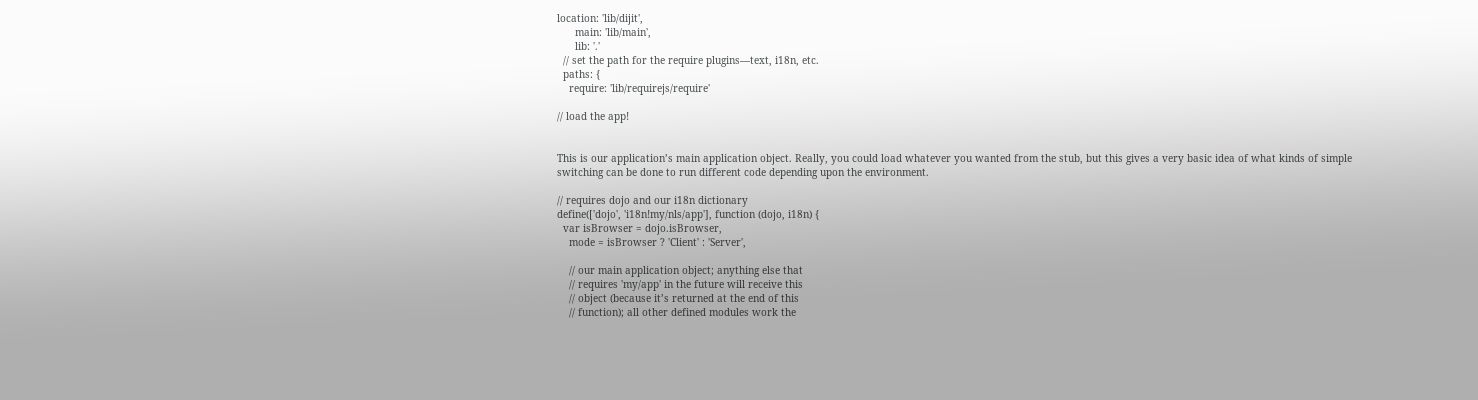location: 'lib/dijit',
      main: 'lib/main',
      lib: '.'
  // set the path for the require plugins—text, i18n, etc.
  paths: {
    require: 'lib/requirejs/require'

// load the app!


This is our application’s main application object. Really, you could load whatever you wanted from the stub, but this gives a very basic idea of what kinds of simple switching can be done to run different code depending upon the environment.

// requires dojo and our i18n dictionary
define(['dojo', 'i18n!my/nls/app'], function (dojo, i18n) {
  var isBrowser = dojo.isBrowser,
    mode = isBrowser ? 'Client' : 'Server',

    // our main application object; anything else that
    // requires 'my/app' in the future will receive this
    // object (because it’s returned at the end of this
    // function); all other defined modules work the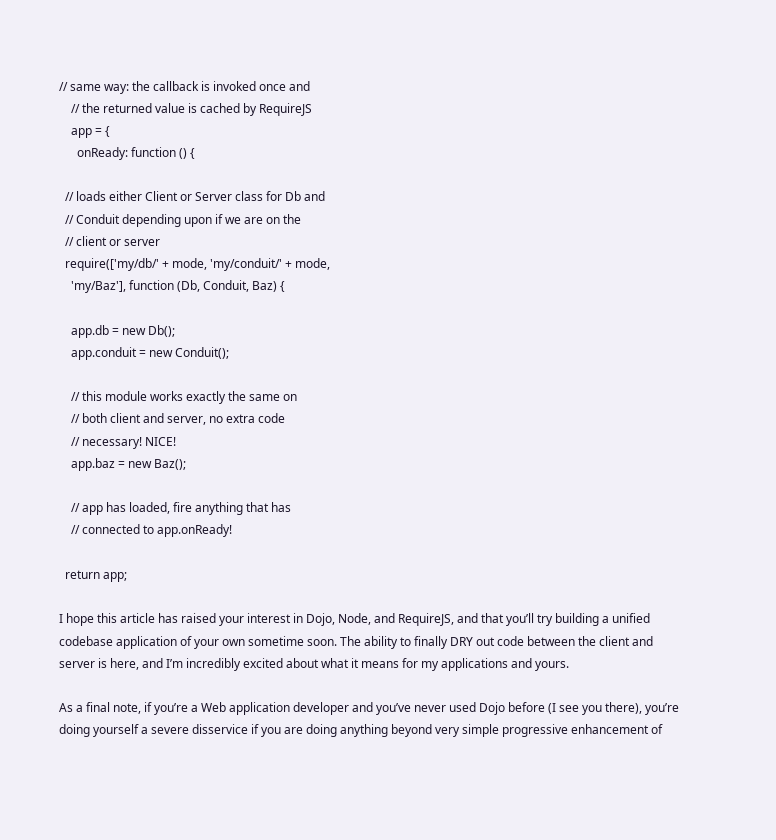// same way: the callback is invoked once and
    // the returned value is cached by RequireJS
    app = {
      onReady: function () {

  // loads either Client or Server class for Db and
  // Conduit depending upon if we are on the
  // client or server
  require(['my/db/' + mode, 'my/conduit/' + mode,
    'my/Baz'], function (Db, Conduit, Baz) {

    app.db = new Db();
    app.conduit = new Conduit();

    // this module works exactly the same on
    // both client and server, no extra code
    // necessary! NICE!
    app.baz = new Baz();

    // app has loaded, fire anything that has
    // connected to app.onReady!

  return app;

I hope this article has raised your interest in Dojo, Node, and RequireJS, and that you’ll try building a unified codebase application of your own sometime soon. The ability to finally DRY out code between the client and server is here, and I’m incredibly excited about what it means for my applications and yours.

As a final note, if you’re a Web application developer and you’ve never used Dojo before (I see you there), you’re doing yourself a severe disservice if you are doing anything beyond very simple progressive enhancement of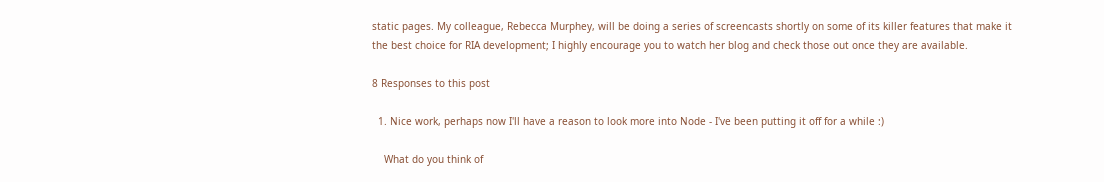static pages. My colleague, Rebecca Murphey, will be doing a series of screencasts shortly on some of its killer features that make it the best choice for RIA development; I highly encourage you to watch her blog and check those out once they are available.

8 Responses to this post

  1. Nice work, perhaps now I'll have a reason to look more into Node - I've been putting it off for a while :)

    What do you think of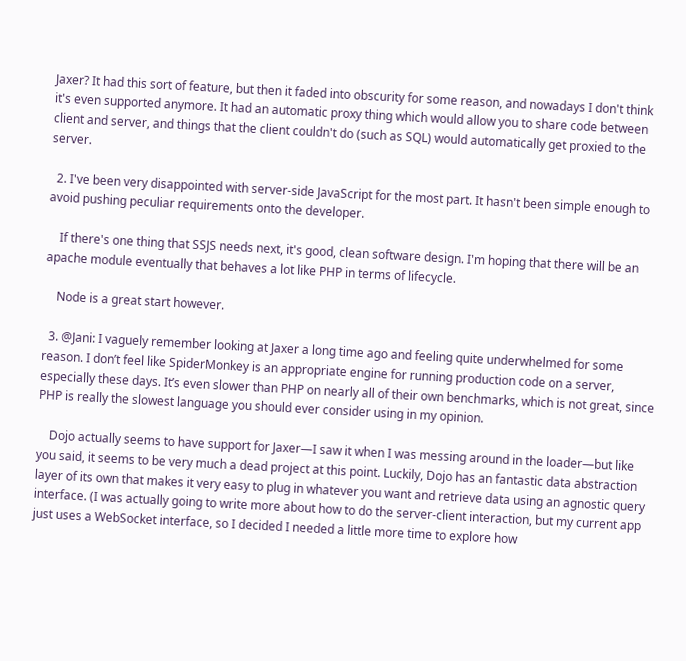Jaxer? It had this sort of feature, but then it faded into obscurity for some reason, and nowadays I don't think it's even supported anymore. It had an automatic proxy thing which would allow you to share code between client and server, and things that the client couldn't do (such as SQL) would automatically get proxied to the server.

  2. I've been very disappointed with server-side JavaScript for the most part. It hasn't been simple enough to avoid pushing peculiar requirements onto the developer.

    If there's one thing that SSJS needs next, it's good, clean software design. I'm hoping that there will be an apache module eventually that behaves a lot like PHP in terms of lifecycle.

    Node is a great start however.

  3. @Jani: I vaguely remember looking at Jaxer a long time ago and feeling quite underwhelmed for some reason. I don’t feel like SpiderMonkey is an appropriate engine for running production code on a server, especially these days. It’s even slower than PHP on nearly all of their own benchmarks, which is not great, since PHP is really the slowest language you should ever consider using in my opinion.

    Dojo actually seems to have support for Jaxer—I saw it when I was messing around in the loader—but like you said, it seems to be very much a dead project at this point. Luckily, Dojo has an fantastic data abstraction layer of its own that makes it very easy to plug in whatever you want and retrieve data using an agnostic query interface. (I was actually going to write more about how to do the server-client interaction, but my current app just uses a WebSocket interface, so I decided I needed a little more time to explore how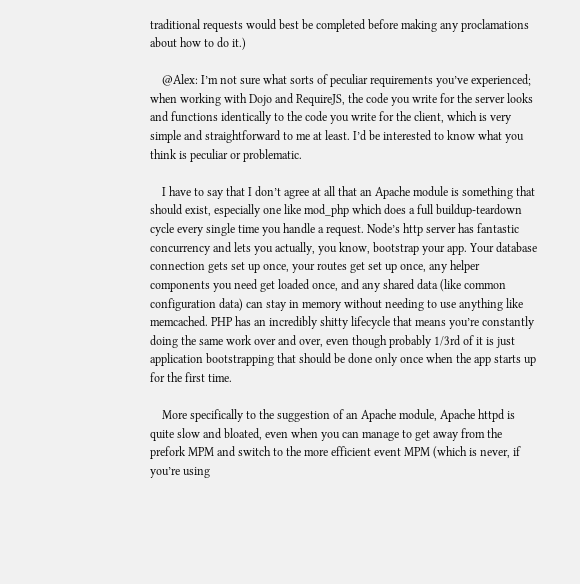traditional requests would best be completed before making any proclamations about how to do it.)

    @Alex: I’m not sure what sorts of peculiar requirements you’ve experienced; when working with Dojo and RequireJS, the code you write for the server looks and functions identically to the code you write for the client, which is very simple and straightforward to me at least. I’d be interested to know what you think is peculiar or problematic.

    I have to say that I don’t agree at all that an Apache module is something that should exist, especially one like mod_php which does a full buildup-teardown cycle every single time you handle a request. Node’s http server has fantastic concurrency and lets you actually, you know, bootstrap your app. Your database connection gets set up once, your routes get set up once, any helper components you need get loaded once, and any shared data (like common configuration data) can stay in memory without needing to use anything like memcached. PHP has an incredibly shitty lifecycle that means you’re constantly doing the same work over and over, even though probably 1/3rd of it is just application bootstrapping that should be done only once when the app starts up for the first time.

    More specifically to the suggestion of an Apache module, Apache httpd is quite slow and bloated, even when you can manage to get away from the prefork MPM and switch to the more efficient event MPM (which is never, if you’re using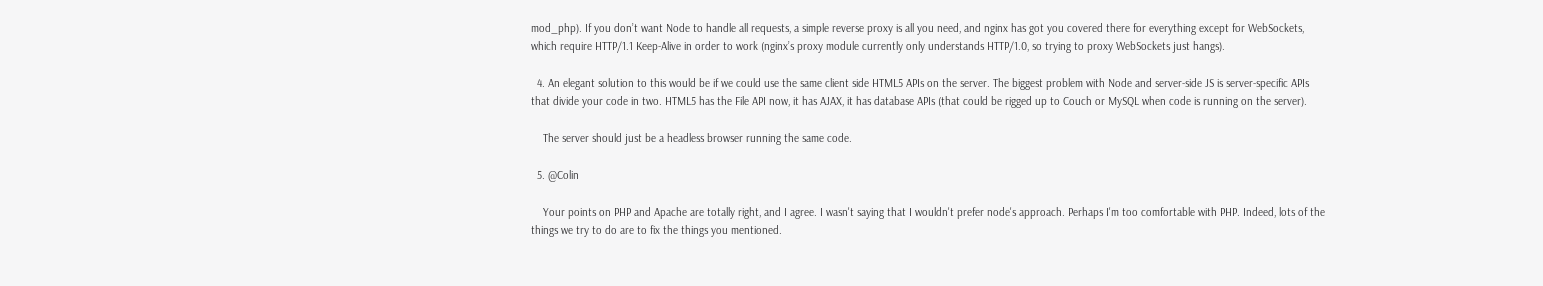mod_php). If you don’t want Node to handle all requests, a simple reverse proxy is all you need, and nginx has got you covered there for everything except for WebSockets, which require HTTP/1.1 Keep-Alive in order to work (nginx’s proxy module currently only understands HTTP/1.0, so trying to proxy WebSockets just hangs).

  4. An elegant solution to this would be if we could use the same client side HTML5 APIs on the server. The biggest problem with Node and server-side JS is server-specific APIs that divide your code in two. HTML5 has the File API now, it has AJAX, it has database APIs (that could be rigged up to Couch or MySQL when code is running on the server).

    The server should just be a headless browser running the same code.

  5. @Colin

    Your points on PHP and Apache are totally right, and I agree. I wasn't saying that I wouldn't prefer node's approach. Perhaps I'm too comfortable with PHP. Indeed, lots of the things we try to do are to fix the things you mentioned.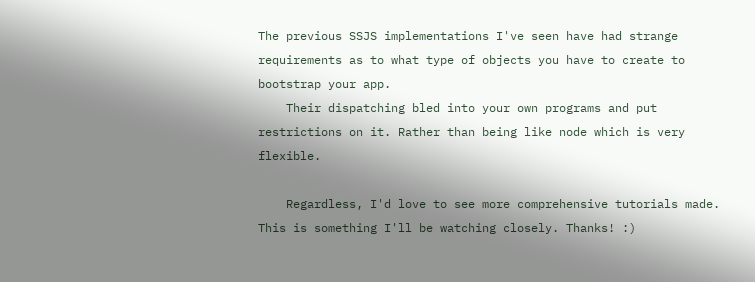The previous SSJS implementations I've seen have had strange requirements as to what type of objects you have to create to bootstrap your app.
    Their dispatching bled into your own programs and put restrictions on it. Rather than being like node which is very flexible.

    Regardless, I'd love to see more comprehensive tutorials made. This is something I'll be watching closely. Thanks! :)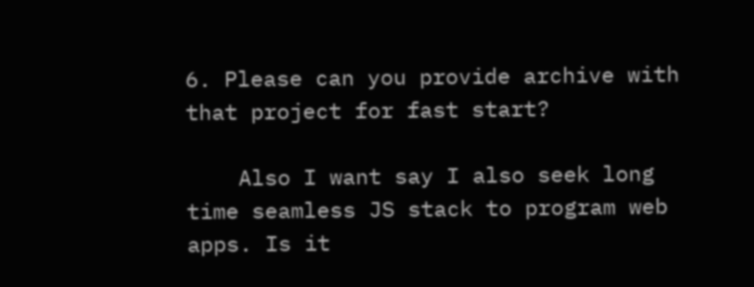6. Please can you provide archive with that project for fast start?

    Also I want say I also seek long time seamless JS stack to program web apps. Is it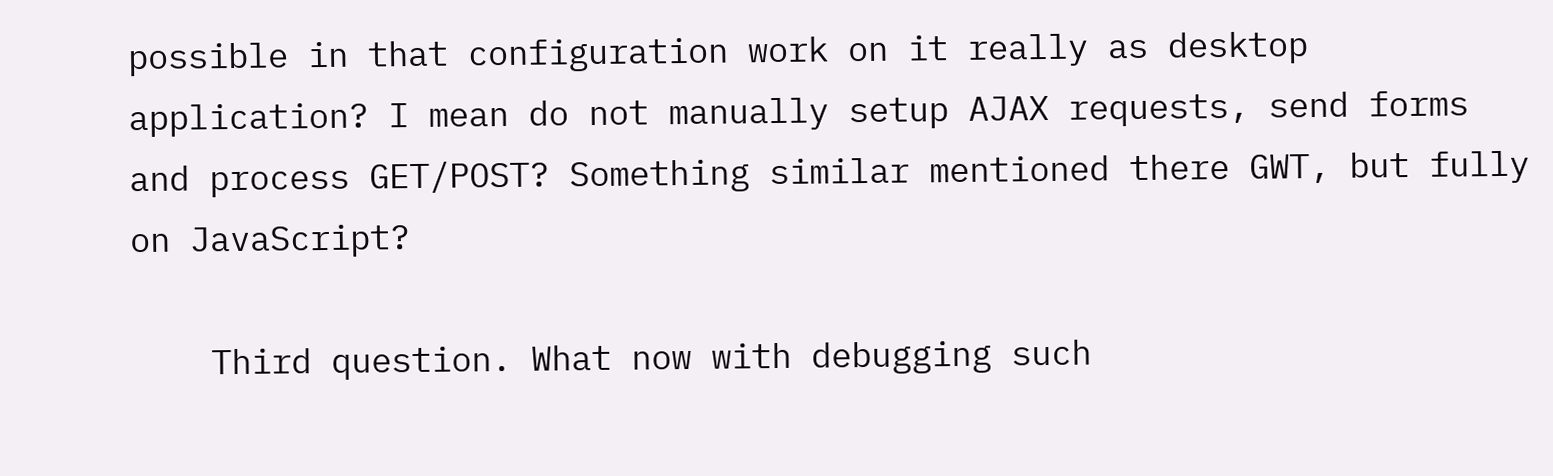possible in that configuration work on it really as desktop application? I mean do not manually setup AJAX requests, send forms and process GET/POST? Something similar mentioned there GWT, but fully on JavaScript?

    Third question. What now with debugging such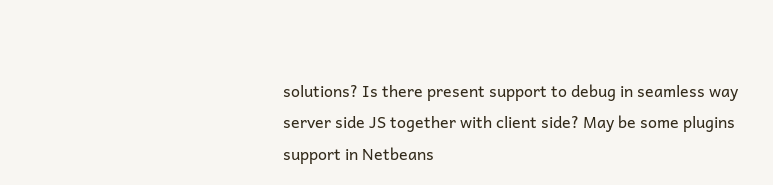solutions? Is there present support to debug in seamless way server side JS together with client side? May be some plugins support in Netbeans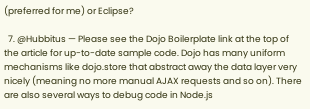(preferred for me) or Eclipse?

  7. @Hubbitus — Please see the Dojo Boilerplate link at the top of the article for up-to-date sample code. Dojo has many uniform mechanisms like dojo.store that abstract away the data layer very nicely (meaning no more manual AJAX requests and so on). There are also several ways to debug code in Node.js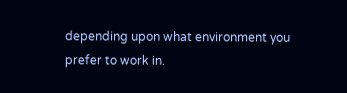depending upon what environment you prefer to work in.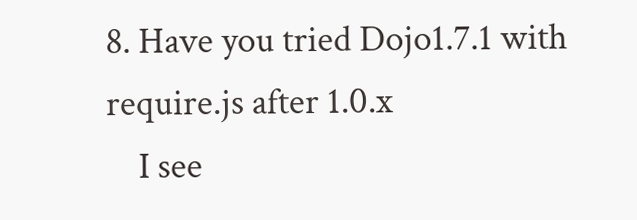8. Have you tried Dojo1.7.1 with require.js after 1.0.x
    I see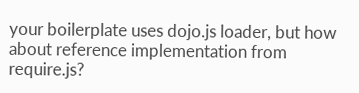your boilerplate uses dojo.js loader, but how about reference implementation from require.js?